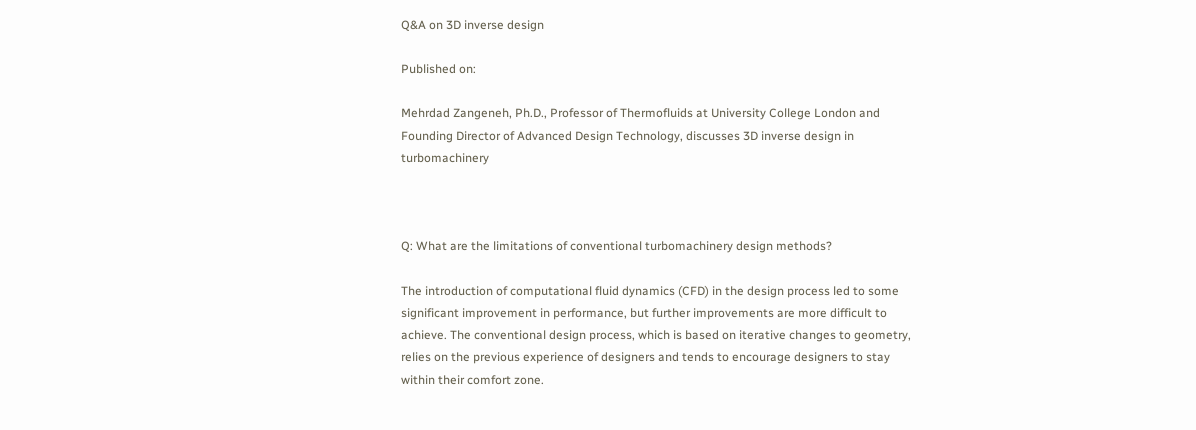Q&A on 3D inverse design

Published on:

Mehrdad Zangeneh, Ph.D., Professor of Thermofluids at University College London and Founding Director of Advanced Design Technology, discusses 3D inverse design in turbomachinery



Q: What are the limitations of conventional turbomachinery design methods?

The introduction of computational fluid dynamics (CFD) in the design process led to some significant improvement in performance, but further improvements are more difficult to achieve. The conventional design process, which is based on iterative changes to geometry, relies on the previous experience of designers and tends to encourage designers to stay within their comfort zone.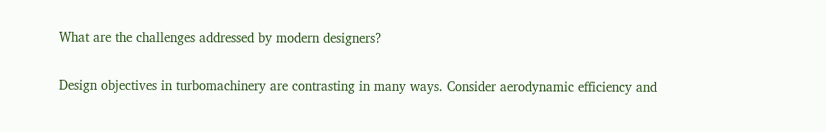What are the challenges addressed by modern designers?

Design objectives in turbomachinery are contrasting in many ways. Consider aerodynamic efficiency and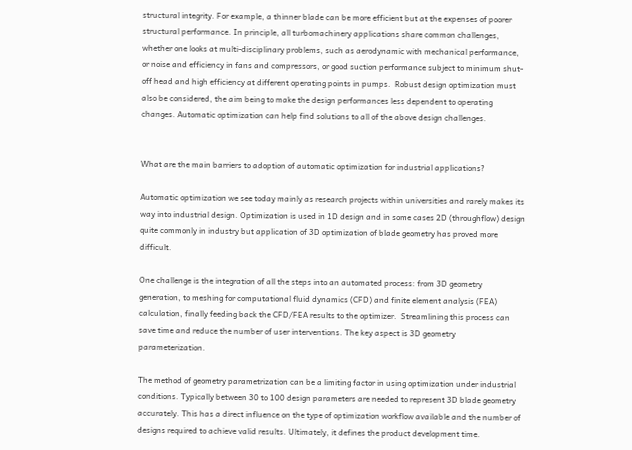structural integrity. For example, a thinner blade can be more efficient but at the expenses of poorer structural performance. In principle, all turbomachinery applications share common challenges, whether one looks at multi-disciplinary problems, such as aerodynamic with mechanical performance, or noise and efficiency in fans and compressors, or good suction performance subject to minimum shut-off head and high efficiency at different operating points in pumps.  Robust design optimization must also be considered, the aim being to make the design performances less dependent to operating changes. Automatic optimization can help find solutions to all of the above design challenges.


What are the main barriers to adoption of automatic optimization for industrial applications?

Automatic optimization we see today mainly as research projects within universities and rarely makes its way into industrial design. Optimization is used in 1D design and in some cases 2D (throughflow) design quite commonly in industry but application of 3D optimization of blade geometry has proved more difficult.

One challenge is the integration of all the steps into an automated process: from 3D geometry generation, to meshing for computational fluid dynamics (CFD) and finite element analysis (FEA) calculation, finally feeding back the CFD/FEA results to the optimizer.  Streamlining this process can save time and reduce the number of user interventions. The key aspect is 3D geometry parameterization.

The method of geometry parametrization can be a limiting factor in using optimization under industrial conditions. Typically between 30 to 100 design parameters are needed to represent 3D blade geometry accurately. This has a direct influence on the type of optimization workflow available and the number of designs required to achieve valid results. Ultimately, it defines the product development time.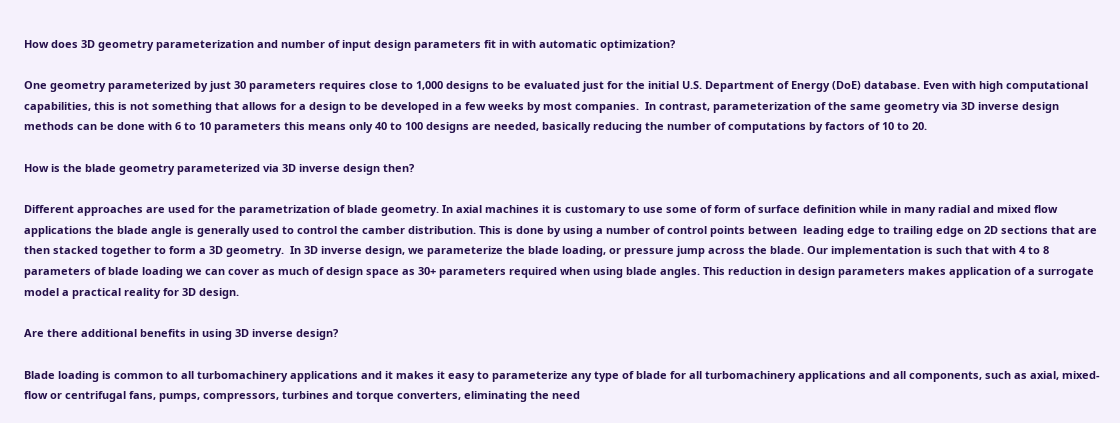How does 3D geometry parameterization and number of input design parameters fit in with automatic optimization?

One geometry parameterized by just 30 parameters requires close to 1,000 designs to be evaluated just for the initial U.S. Department of Energy (DoE) database. Even with high computational capabilities, this is not something that allows for a design to be developed in a few weeks by most companies.  In contrast, parameterization of the same geometry via 3D inverse design methods can be done with 6 to 10 parameters this means only 40 to 100 designs are needed, basically reducing the number of computations by factors of 10 to 20.

How is the blade geometry parameterized via 3D inverse design then?

Different approaches are used for the parametrization of blade geometry. In axial machines it is customary to use some of form of surface definition while in many radial and mixed flow applications the blade angle is generally used to control the camber distribution. This is done by using a number of control points between  leading edge to trailing edge on 2D sections that are then stacked together to form a 3D geometry.  In 3D inverse design, we parameterize the blade loading, or pressure jump across the blade. Our implementation is such that with 4 to 8 parameters of blade loading we can cover as much of design space as 30+ parameters required when using blade angles. This reduction in design parameters makes application of a surrogate model a practical reality for 3D design.

Are there additional benefits in using 3D inverse design?

Blade loading is common to all turbomachinery applications and it makes it easy to parameterize any type of blade for all turbomachinery applications and all components, such as axial, mixed-flow or centrifugal fans, pumps, compressors, turbines and torque converters, eliminating the need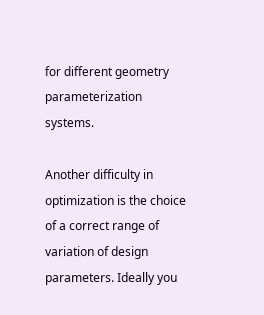for different geometry parameterization systems.

Another difficulty in optimization is the choice of a correct range of variation of design parameters. Ideally you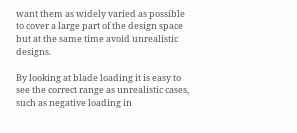want them as widely varied as possible to cover a large part of the design space but at the same time avoid unrealistic designs.

By looking at blade loading it is easy to see the correct range as unrealistic cases, such as negative loading in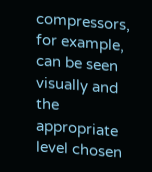compressors, for example, can be seen visually and the appropriate level chosen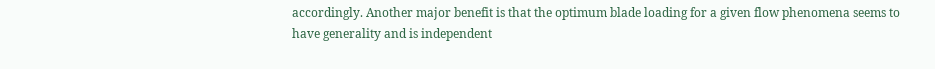accordingly. Another major benefit is that the optimum blade loading for a given flow phenomena seems to have generality and is independent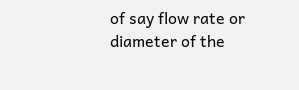of say flow rate or diameter of the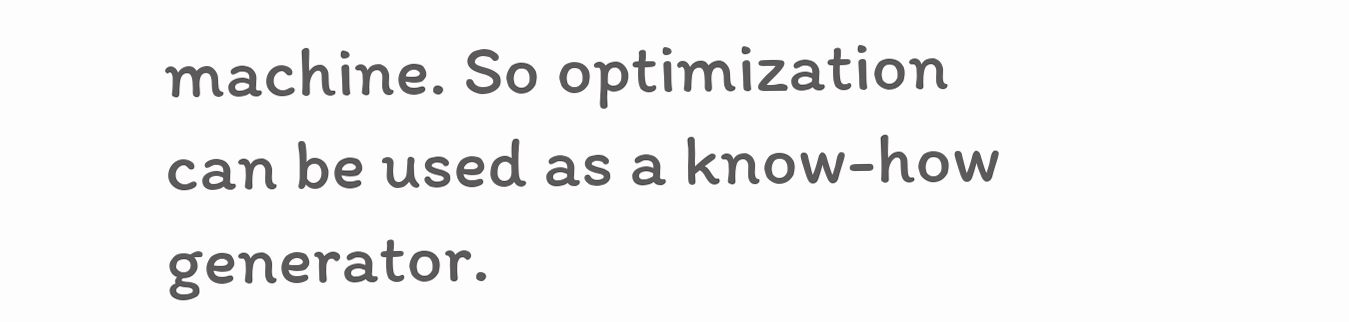machine. So optimization can be used as a know-how generator.